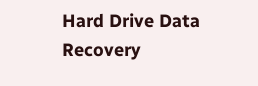Hard Drive Data Recovery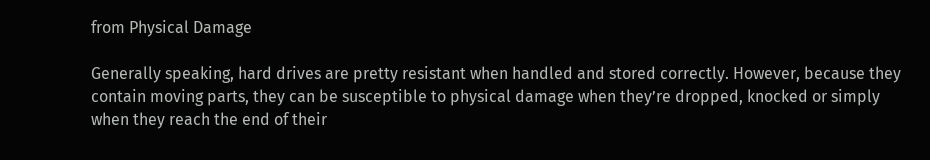from Physical Damage

Generally speaking, hard drives are pretty resistant when handled and stored correctly. However, because they contain moving parts, they can be susceptible to physical damage when they’re dropped, knocked or simply when they reach the end of their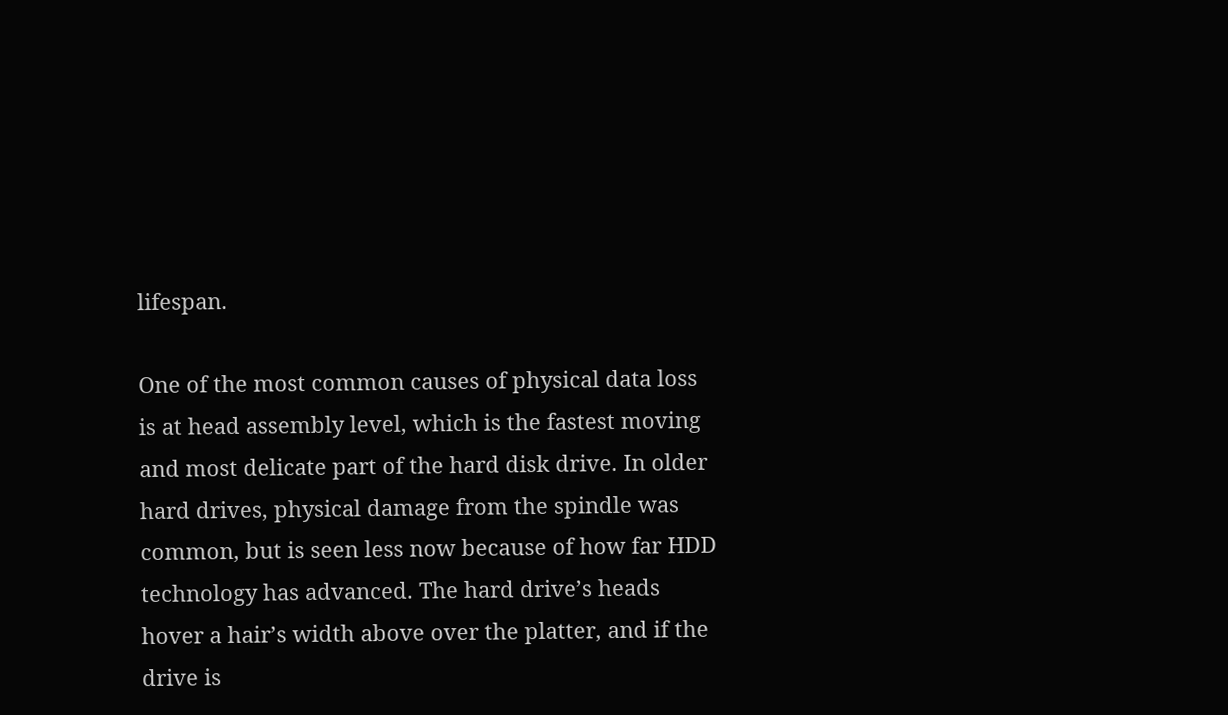lifespan.

One of the most common causes of physical data loss is at head assembly level, which is the fastest moving and most delicate part of the hard disk drive. In older hard drives, physical damage from the spindle was common, but is seen less now because of how far HDD technology has advanced. The hard drive’s heads hover a hair’s width above over the platter, and if the drive is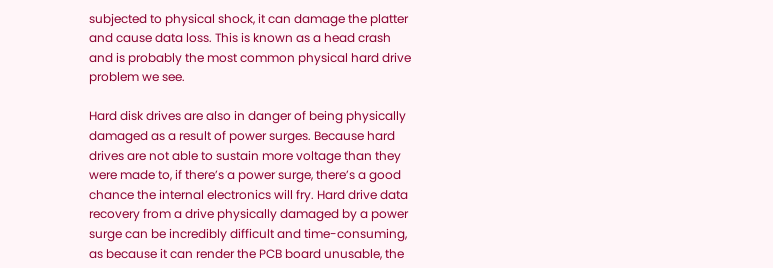subjected to physical shock, it can damage the platter and cause data loss. This is known as a head crash and is probably the most common physical hard drive problem we see.

Hard disk drives are also in danger of being physically damaged as a result of power surges. Because hard drives are not able to sustain more voltage than they were made to, if there’s a power surge, there’s a good chance the internal electronics will fry. Hard drive data recovery from a drive physically damaged by a power surge can be incredibly difficult and time-consuming, as because it can render the PCB board unusable, the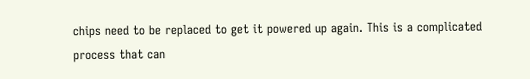chips need to be replaced to get it powered up again. This is a complicated process that can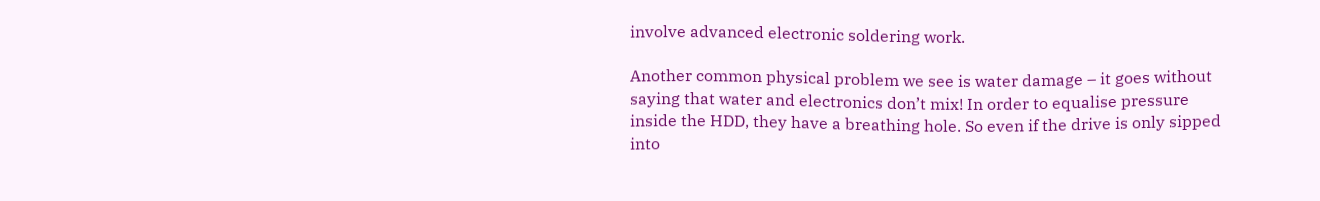involve advanced electronic soldering work.

Another common physical problem we see is water damage – it goes without saying that water and electronics don’t mix! In order to equalise pressure inside the HDD, they have a breathing hole. So even if the drive is only sipped into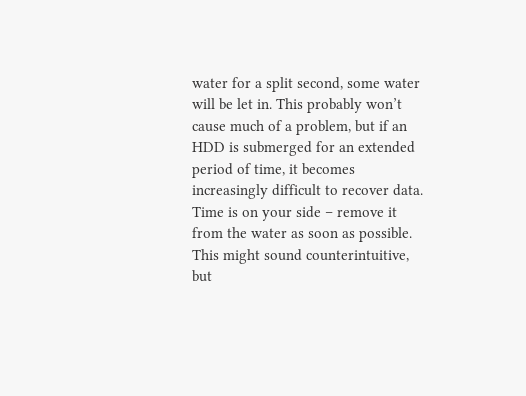water for a split second, some water will be let in. This probably won’t cause much of a problem, but if an HDD is submerged for an extended period of time, it becomes increasingly difficult to recover data. Time is on your side – remove it from the water as soon as possible. This might sound counterintuitive, but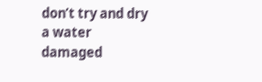don’t try and dry a water damaged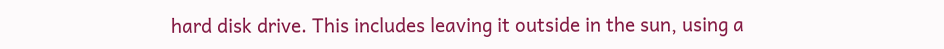hard disk drive. This includes leaving it outside in the sun, using a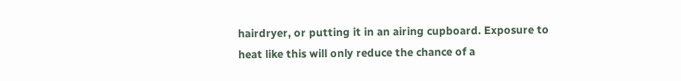hairdryer, or putting it in an airing cupboard. Exposure to heat like this will only reduce the chance of a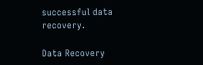successful data recovery.

Data Recovery